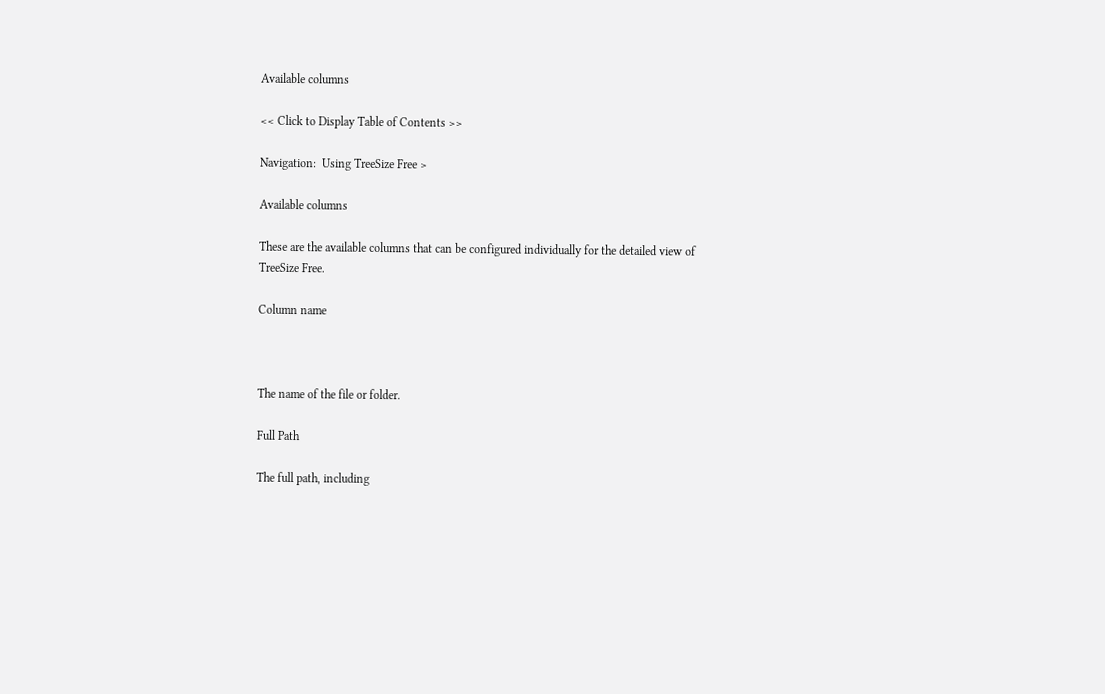Available columns

<< Click to Display Table of Contents >>

Navigation:  Using TreeSize Free >

Available columns

These are the available columns that can be configured individually for the detailed view of  TreeSize Free.

Column name



The name of the file or folder.

Full Path

The full path, including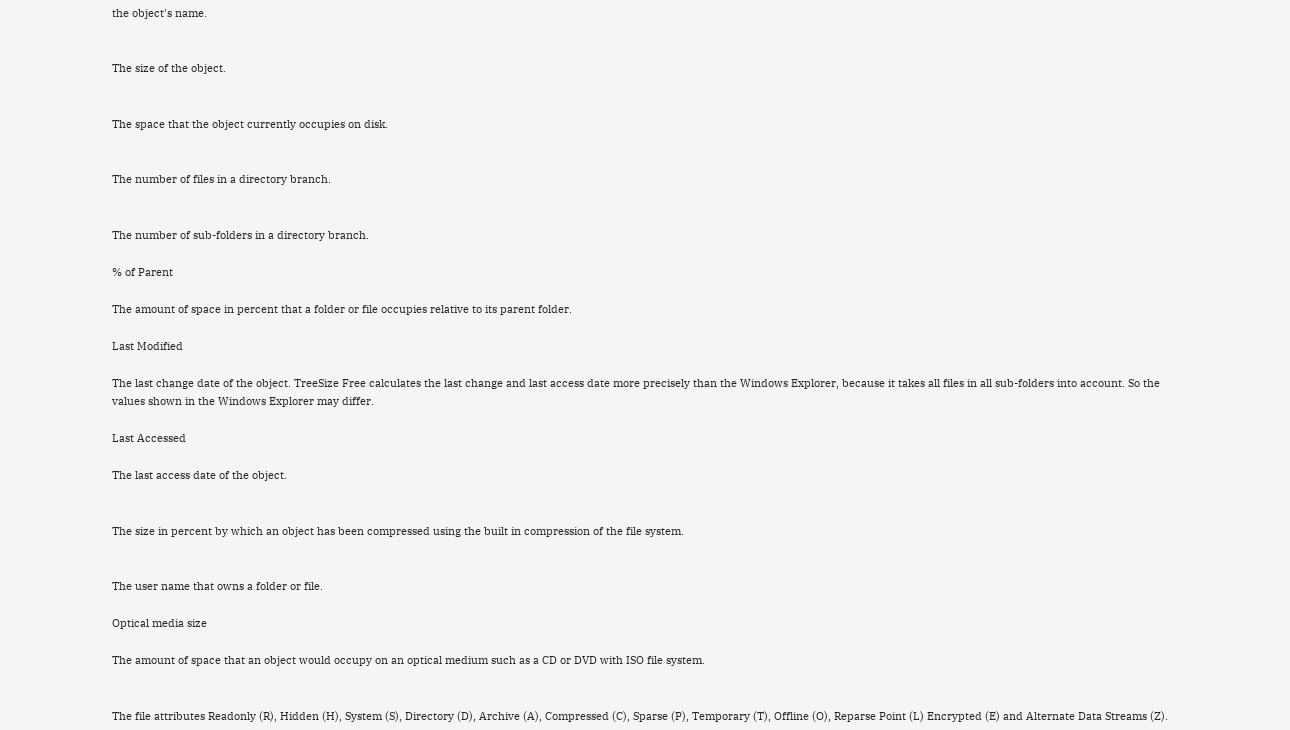the object's name.


The size of the object.


The space that the object currently occupies on disk.


The number of files in a directory branch.


The number of sub-folders in a directory branch.

% of Parent

The amount of space in percent that a folder or file occupies relative to its parent folder.

Last Modified

The last change date of the object. TreeSize Free calculates the last change and last access date more precisely than the Windows Explorer, because it takes all files in all sub-folders into account. So the values shown in the Windows Explorer may differ.

Last Accessed

The last access date of the object.


The size in percent by which an object has been compressed using the built in compression of the file system.


The user name that owns a folder or file.

Optical media size

The amount of space that an object would occupy on an optical medium such as a CD or DVD with ISO file system.


The file attributes Readonly (R), Hidden (H), System (S), Directory (D), Archive (A), Compressed (C), Sparse (P), Temporary (T), Offline (O), Reparse Point (L) Encrypted (E) and Alternate Data Streams (Z).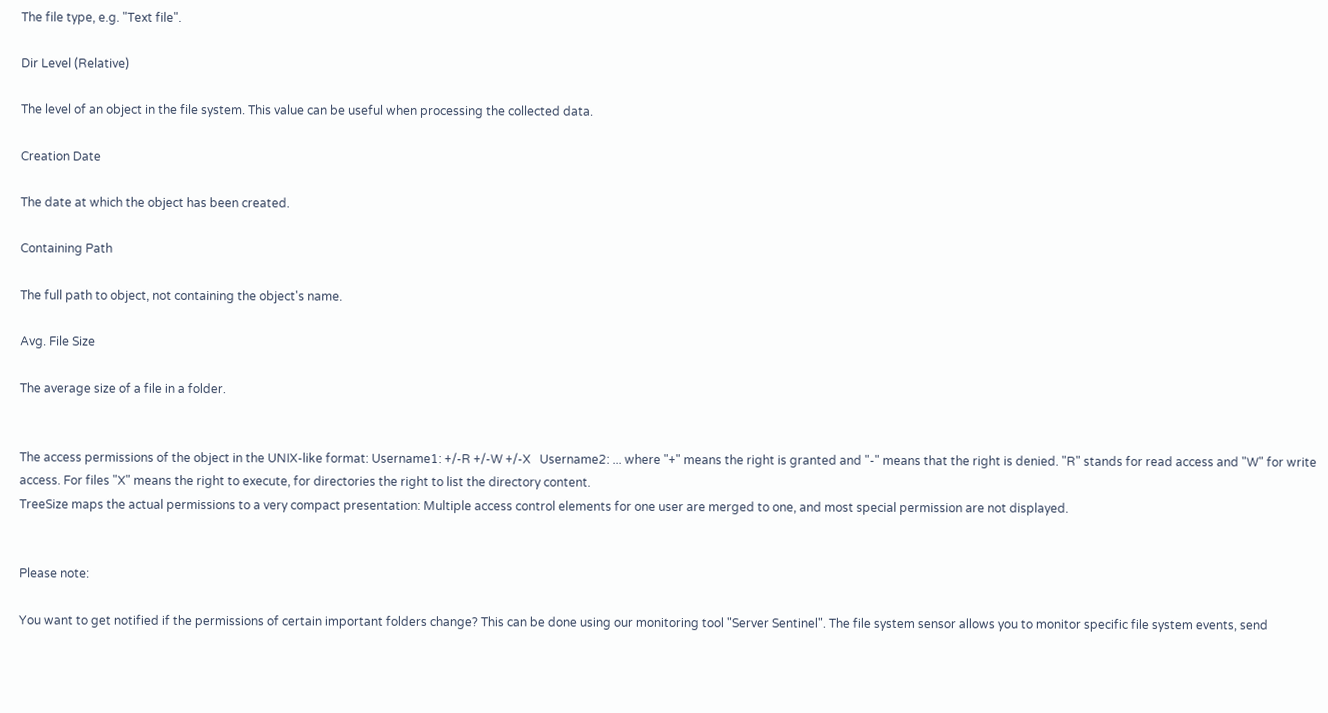The file type, e.g. "Text file".

Dir Level (Relative)

The level of an object in the file system. This value can be useful when processing the collected data.

Creation Date

The date at which the object has been created.

Containing Path

The full path to object, not containing the object's name.

Avg. File Size

The average size of a file in a folder.


The access permissions of the object in the UNIX-like format: Username1: +/-R +/-W +/-X   Username2: ... where "+" means the right is granted and "-" means that the right is denied. "R" stands for read access and "W" for write access. For files "X" means the right to execute, for directories the right to list the directory content.
TreeSize maps the actual permissions to a very compact presentation: Multiple access control elements for one user are merged to one, and most special permission are not displayed.


Please note:

You want to get notified if the permissions of certain important folders change? This can be done using our monitoring tool "Server Sentinel". The file system sensor allows you to monitor specific file system events, send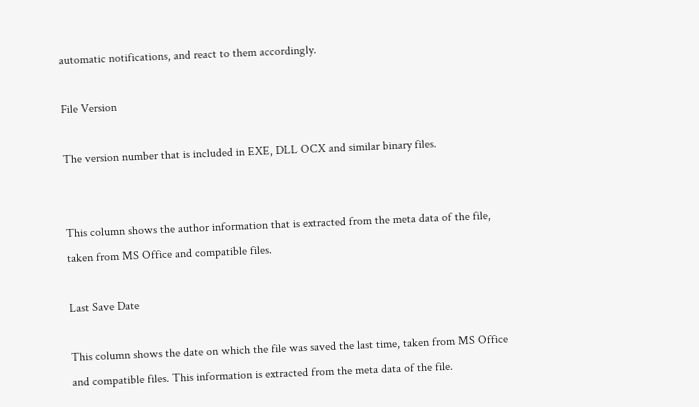automatic notifications, and react to them accordingly.

File Version

The version number that is included in EXE, DLL OCX and similar binary files.


This column shows the author information that is extracted from the meta data of the file, taken from MS Office and compatible files.

Last Save Date

This column shows the date on which the file was saved the last time, taken from MS Office and compatible files. This information is extracted from the meta data of the file.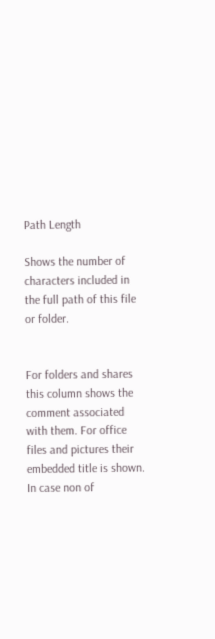Path Length

Shows the number of characters included in the full path of this file or folder.


For folders and shares this column shows the comment associated with them. For office files and pictures their embedded title is shown. In case non of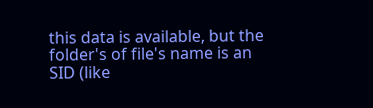this data is available, but the folder's of file's name is an SID (like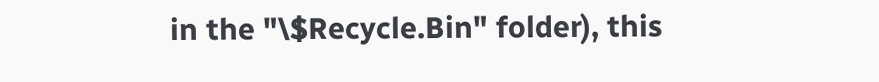in the "\$Recycle.Bin" folder), this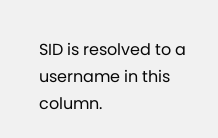SID is resolved to a username in this column.